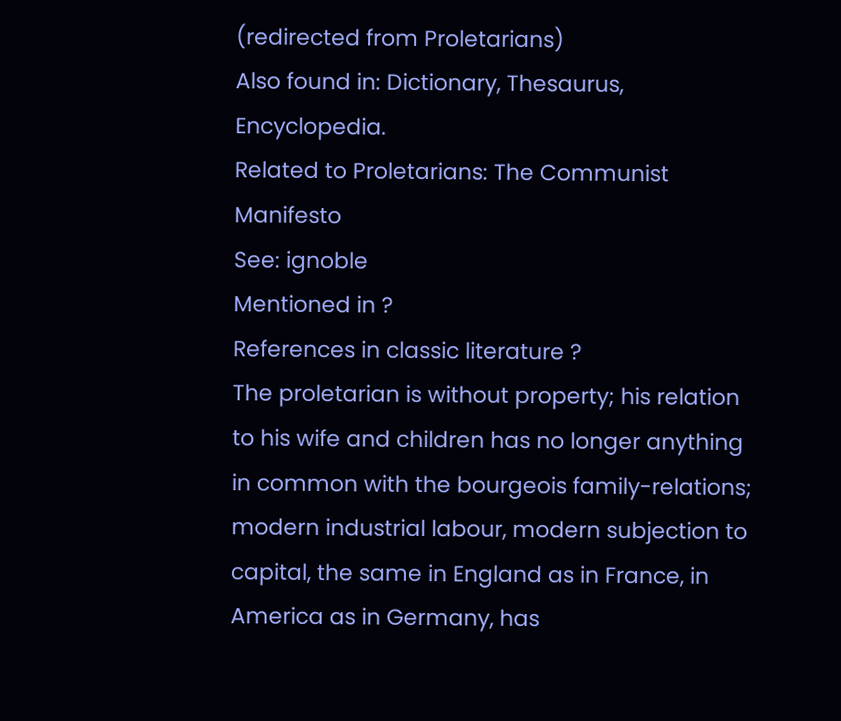(redirected from Proletarians)
Also found in: Dictionary, Thesaurus, Encyclopedia.
Related to Proletarians: The Communist Manifesto
See: ignoble
Mentioned in ?
References in classic literature ?
The proletarian is without property; his relation to his wife and children has no longer anything in common with the bourgeois family-relations; modern industrial labour, modern subjection to capital, the same in England as in France, in America as in Germany, has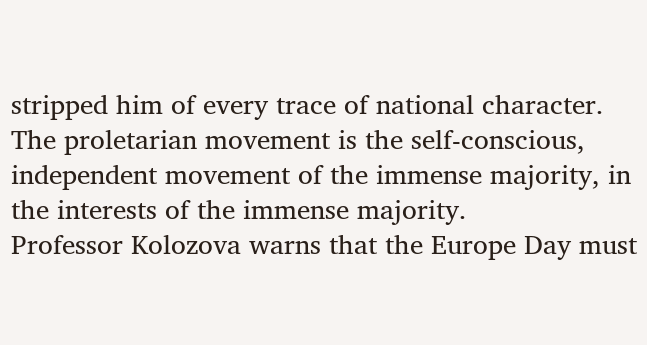stripped him of every trace of national character.
The proletarian movement is the self-conscious, independent movement of the immense majority, in the interests of the immense majority.
Professor Kolozova warns that the Europe Day must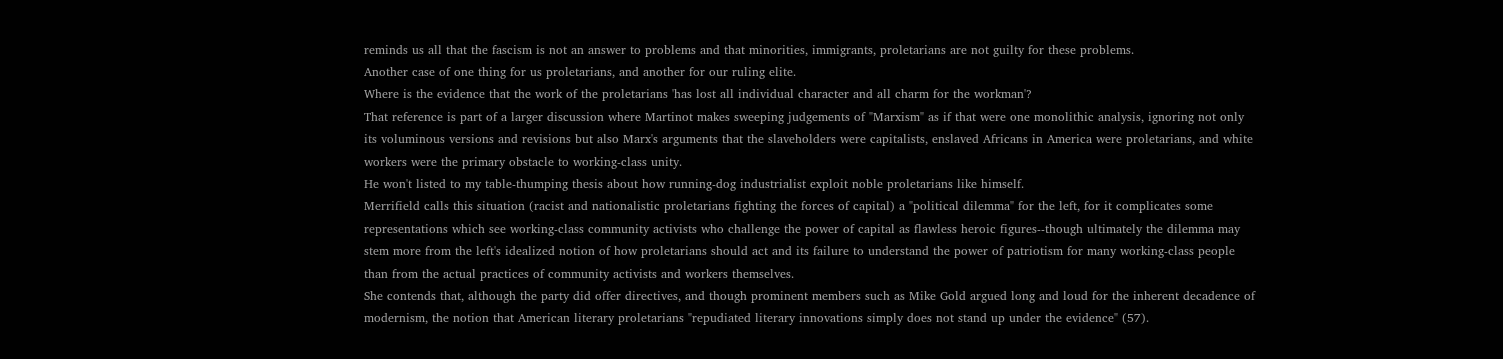reminds us all that the fascism is not an answer to problems and that minorities, immigrants, proletarians are not guilty for these problems.
Another case of one thing for us proletarians, and another for our ruling elite.
Where is the evidence that the work of the proletarians 'has lost all individual character and all charm for the workman'?
That reference is part of a larger discussion where Martinot makes sweeping judgements of "Marxism" as if that were one monolithic analysis, ignoring not only its voluminous versions and revisions but also Marx's arguments that the slaveholders were capitalists, enslaved Africans in America were proletarians, and white workers were the primary obstacle to working-class unity.
He won't listed to my table-thumping thesis about how running-dog industrialist exploit noble proletarians like himself.
Merrifield calls this situation (racist and nationalistic proletarians fighting the forces of capital) a "political dilemma" for the left, for it complicates some representations which see working-class community activists who challenge the power of capital as flawless heroic figures--though ultimately the dilemma may stem more from the left's idealized notion of how proletarians should act and its failure to understand the power of patriotism for many working-class people than from the actual practices of community activists and workers themselves.
She contends that, although the party did offer directives, and though prominent members such as Mike Gold argued long and loud for the inherent decadence of modernism, the notion that American literary proletarians "repudiated literary innovations simply does not stand up under the evidence" (57).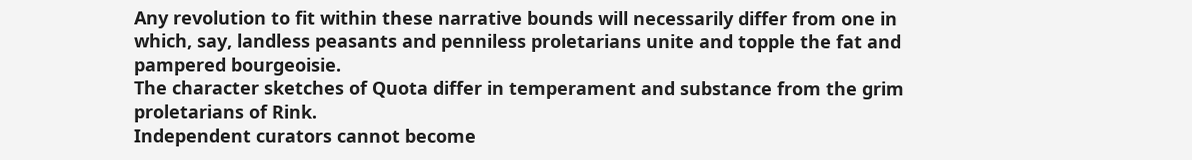Any revolution to fit within these narrative bounds will necessarily differ from one in which, say, landless peasants and penniless proletarians unite and topple the fat and pampered bourgeoisie.
The character sketches of Quota differ in temperament and substance from the grim proletarians of Rink.
Independent curators cannot become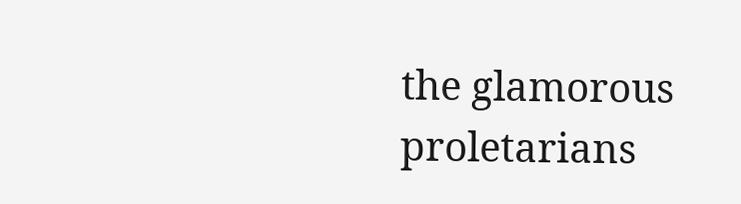the glamorous proletarians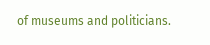of museums and politicians.